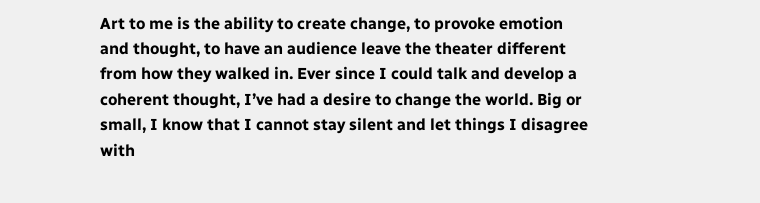Art to me is the ability to create change, to provoke emotion and thought, to have an audience leave the theater different from how they walked in. Ever since I could talk and develop a coherent thought, I’ve had a desire to change the world. Big or small, I know that I cannot stay silent and let things I disagree with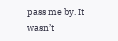pass me by. It wasn’t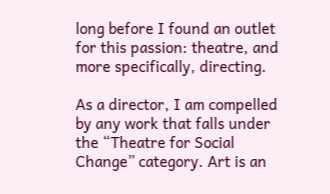long before I found an outlet for this passion: theatre, and more specifically, directing.

As a director, I am compelled by any work that falls under the “Theatre for Social Change” category. Art is an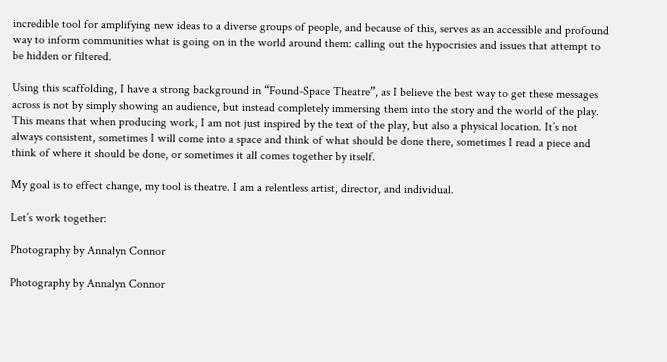incredible tool for amplifying new ideas to a diverse groups of people, and because of this, serves as an accessible and profound way to inform communities what is going on in the world around them: calling out the hypocrisies and issues that attempt to be hidden or filtered.

Using this scaffolding, I have a strong background in “Found-Space Theatre”, as I believe the best way to get these messages across is not by simply showing an audience, but instead completely immersing them into the story and the world of the play. This means that when producing work, I am not just inspired by the text of the play, but also a physical location. It’s not always consistent, sometimes I will come into a space and think of what should be done there, sometimes I read a piece and think of where it should be done, or sometimes it all comes together by itself.

My goal is to effect change, my tool is theatre. I am a relentless artist, director, and individual.

Let’s work together:

Photography by Annalyn Connor

Photography by Annalyn Connor